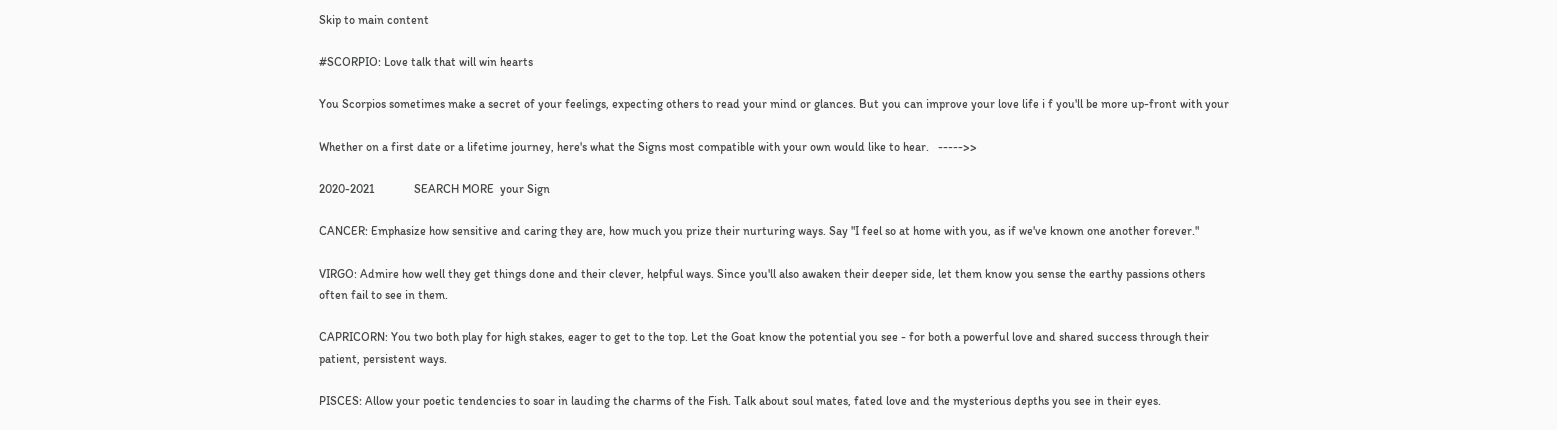Skip to main content

#SCORPIO: Love talk that will win hearts

You Scorpios sometimes make a secret of your feelings, expecting others to read your mind or glances. But you can improve your love life i f you'll be more up-front with your

Whether on a first date or a lifetime journey, here's what the Signs most compatible with your own would like to hear.   ----->>

2020-2021             SEARCH MORE  your Sign

CANCER: Emphasize how sensitive and caring they are, how much you prize their nurturing ways. Say "I feel so at home with you, as if we've known one another forever."

VIRGO: Admire how well they get things done and their clever, helpful ways. Since you'll also awaken their deeper side, let them know you sense the earthy passions others often fail to see in them.

CAPRICORN: You two both play for high stakes, eager to get to the top. Let the Goat know the potential you see - for both a powerful love and shared success through their patient, persistent ways.

PISCES: Allow your poetic tendencies to soar in lauding the charms of the Fish. Talk about soul mates, fated love and the mysterious depths you see in their eyes.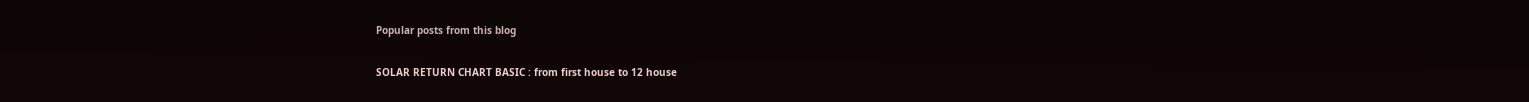Popular posts from this blog

SOLAR RETURN CHART BASIC : from first house to 12 house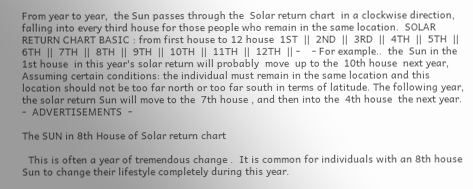From year to year,  the Sun passes through the  Solar return chart  in a clockwise direction, falling into every third house for those people who remain in the same location.  SOLAR RETURN CHART BASIC : from first house to 12 house  1ST  ||  2ND  ||  3RD  ||  4TH  ||  5TH  ||  6TH  ||  7TH  ||  8TH  ||  9TH  ||  10TH  ||  11TH  ||  12TH  || -    - For example..  the  Sun in the 1st house  in this year's solar return will probably  move  up to the  10th house  next year,   Assuming certain conditions: the individual must remain in the same location and this location should not be too far north or too far south in terms of latitude. The following year, the solar return Sun will move to the  7th house , and then into the  4th house  the next year.  -  ADVERTISEMENTS  -

The SUN in 8th House of Solar return chart

  This is often a year of tremendous change .  It is common for individuals with an 8th house Sun to change their lifestyle completely during this year.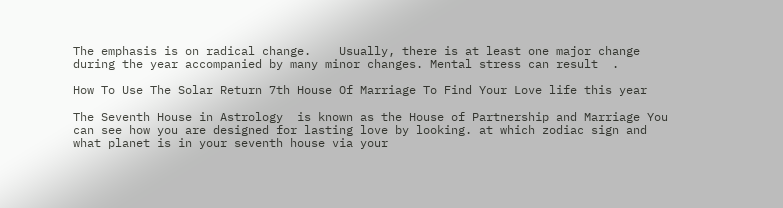The emphasis is on radical change.    Usually, there is at least one major change during the year accompanied by many minor changes. Mental stress can result  .

How To Use The Solar Return 7th House Of Marriage To Find Your Love life this year

The Seventh House in Astrology  is known as the House of Partnership and Marriage You can see how you are designed for lasting love by looking. at which zodiac sign and what planet is in your seventh house via your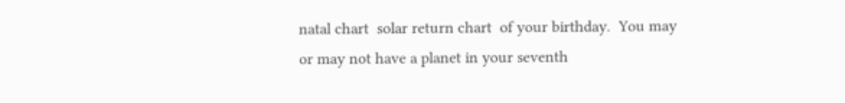natal chart  solar return chart  of your birthday.  You may or may not have a planet in your seventh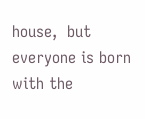house,  but everyone is born with the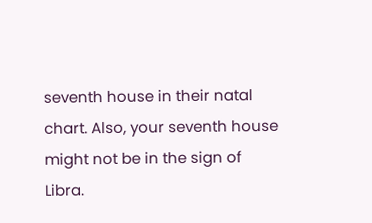seventh house in their natal chart. Also, your seventh house might not be in the sign of Libra.